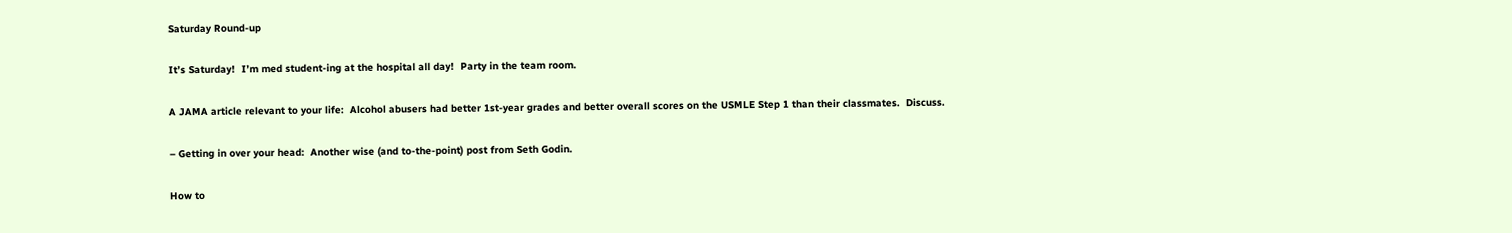Saturday Round-up

It’s Saturday!  I’m med student-ing at the hospital all day!  Party in the team room.

A JAMA article relevant to your life:  Alcohol abusers had better 1st-year grades and better overall scores on the USMLE Step 1 than their classmates.  Discuss.

– Getting in over your head:  Another wise (and to-the-point) post from Seth Godin.

How to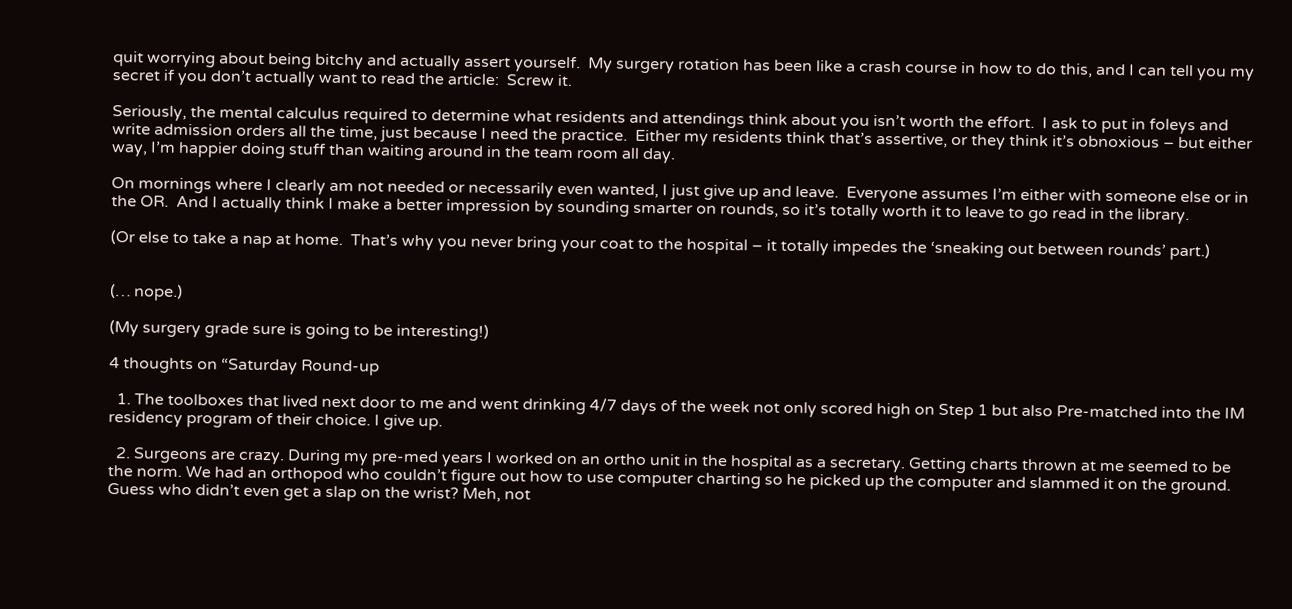quit worrying about being bitchy and actually assert yourself.  My surgery rotation has been like a crash course in how to do this, and I can tell you my secret if you don’t actually want to read the article:  Screw it.

Seriously, the mental calculus required to determine what residents and attendings think about you isn’t worth the effort.  I ask to put in foleys and write admission orders all the time, just because I need the practice.  Either my residents think that’s assertive, or they think it’s obnoxious – but either way, I’m happier doing stuff than waiting around in the team room all day.

On mornings where I clearly am not needed or necessarily even wanted, I just give up and leave.  Everyone assumes I’m either with someone else or in the OR.  And I actually think I make a better impression by sounding smarter on rounds, so it’s totally worth it to leave to go read in the library.

(Or else to take a nap at home.  That’s why you never bring your coat to the hospital – it totally impedes the ‘sneaking out between rounds’ part.)


(… nope.)

(My surgery grade sure is going to be interesting!)

4 thoughts on “Saturday Round-up

  1. The toolboxes that lived next door to me and went drinking 4/7 days of the week not only scored high on Step 1 but also Pre-matched into the IM residency program of their choice. I give up.

  2. Surgeons are crazy. During my pre-med years I worked on an ortho unit in the hospital as a secretary. Getting charts thrown at me seemed to be the norm. We had an orthopod who couldn’t figure out how to use computer charting so he picked up the computer and slammed it on the ground. Guess who didn’t even get a slap on the wrist? Meh, not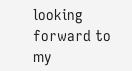looking forward to my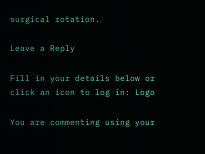surgical rotation.

Leave a Reply

Fill in your details below or click an icon to log in: Logo

You are commenting using your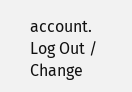account. Log Out /  Change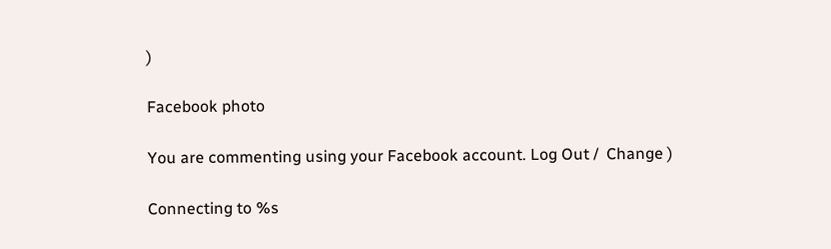)

Facebook photo

You are commenting using your Facebook account. Log Out /  Change )

Connecting to %s